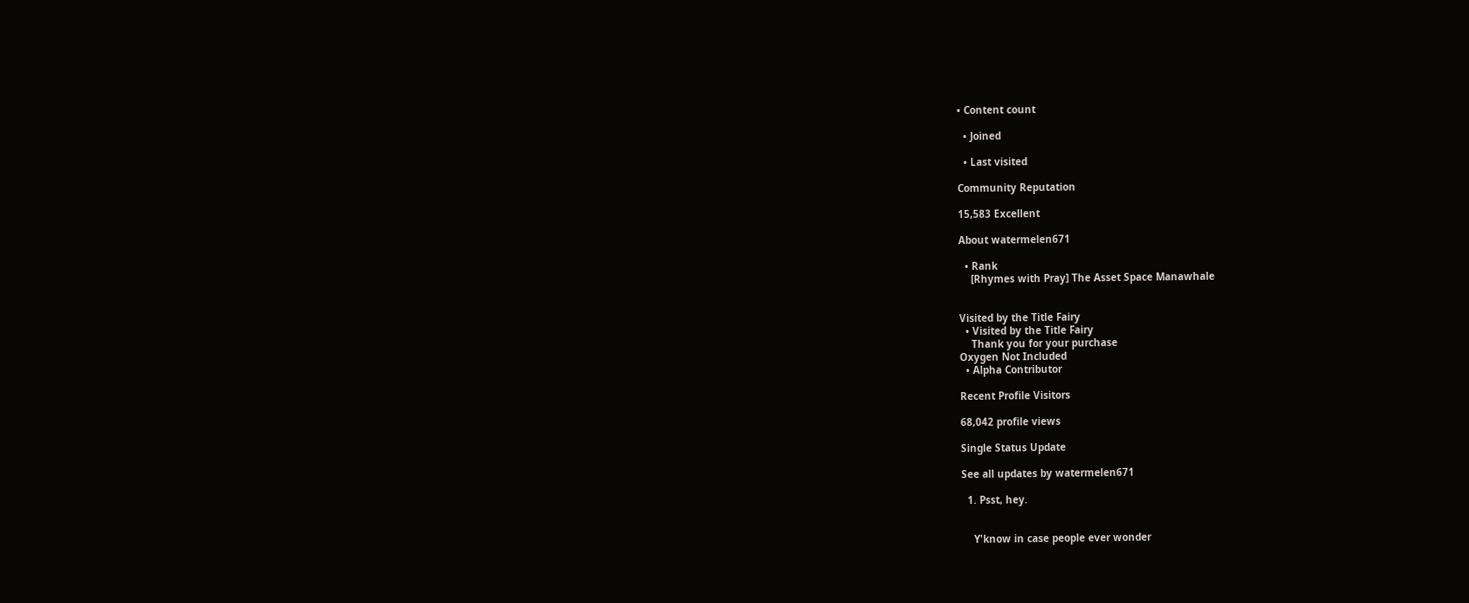• Content count

  • Joined

  • Last visited

Community Reputation

15,583 Excellent

About watermelen671

  • Rank
    [Rhymes with Pray] The Asset Space Manawhale


Visited by the Title Fairy
  • Visited by the Title Fairy
    Thank you for your purchase
Oxygen Not Included
  • Alpha Contributor

Recent Profile Visitors

68,042 profile views

Single Status Update

See all updates by watermelen671

  1. Psst, hey.


    Y'know in case people ever wonder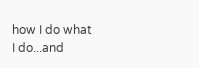how I do what I do...and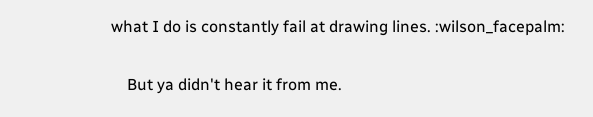what I do is constantly fail at drawing lines. :wilson_facepalm:

    But ya didn't hear it from me.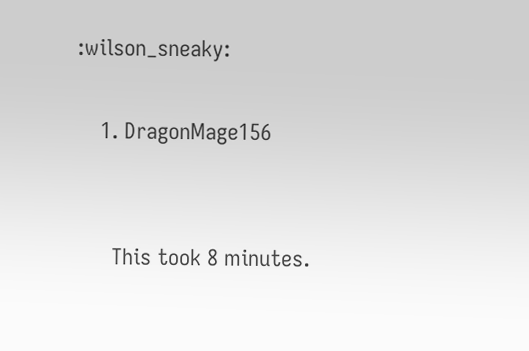:wilson_sneaky:

    1. DragonMage156


      This took 8 minutes.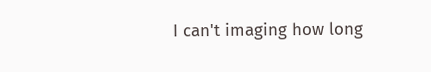I can't imaging how long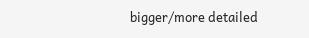bigger/more detailed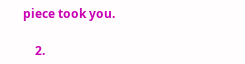piece took you.

    2.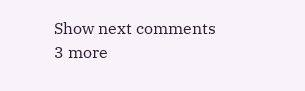Show next comments  3 more